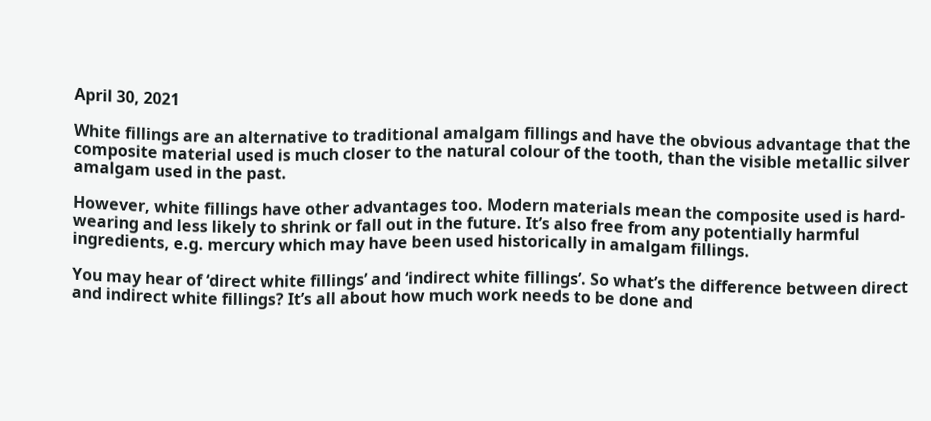April 30, 2021

White fillings are an alternative to traditional amalgam fillings and have the obvious advantage that the composite material used is much closer to the natural colour of the tooth, than the visible metallic silver amalgam used in the past.

However, white fillings have other advantages too. Modern materials mean the composite used is hard-wearing and less likely to shrink or fall out in the future. It’s also free from any potentially harmful ingredients, e.g. mercury which may have been used historically in amalgam fillings.

You may hear of ‘direct white fillings’ and ‘indirect white fillings’. So what’s the difference between direct and indirect white fillings? It’s all about how much work needs to be done and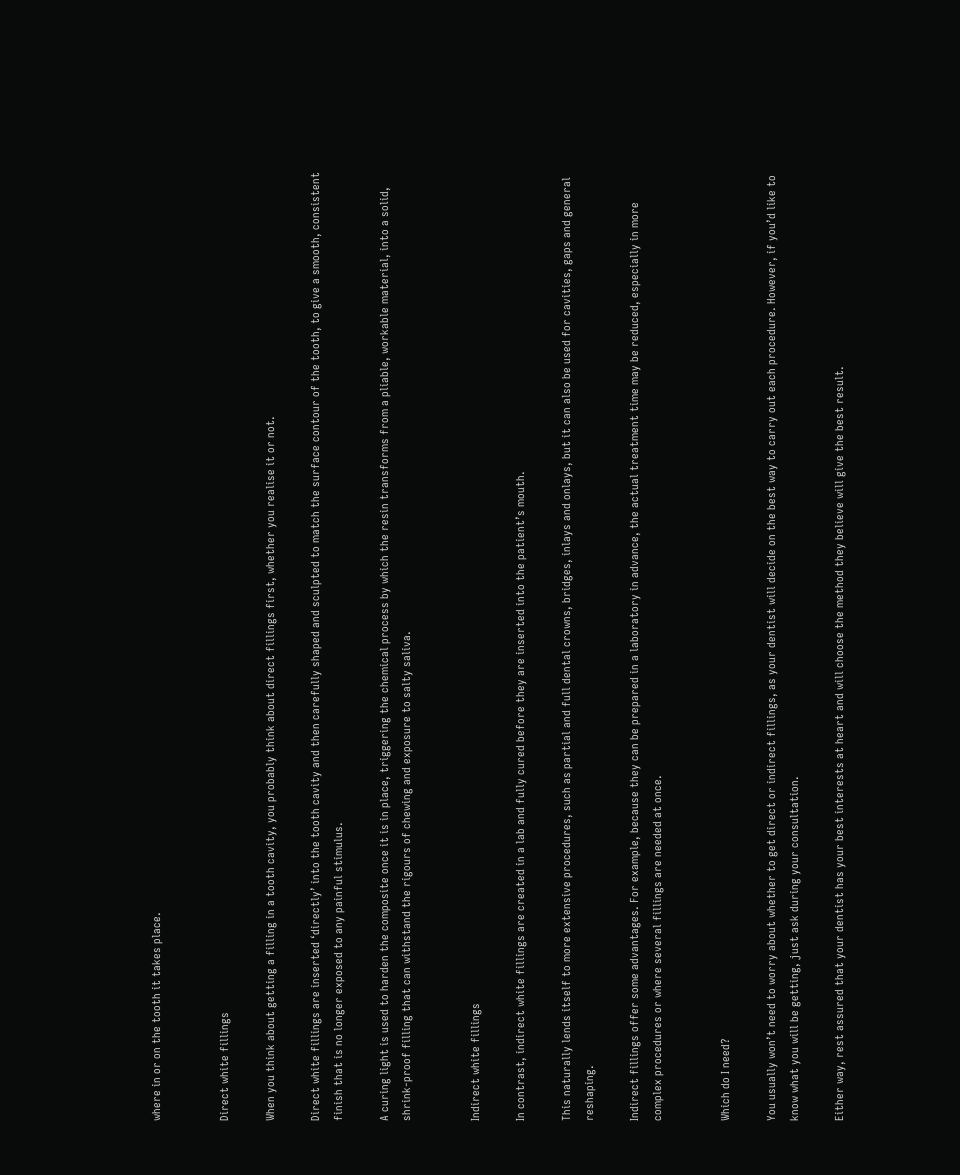where in or on the tooth it takes place.


Direct white fillings

When you think about getting a filling in a tooth cavity, you probably think about direct fillings first, whether you realise it or not.

Direct white fillings are inserted ‘directly’ into the tooth cavity and then carefully shaped and sculpted to match the surface contour of the tooth, to give a smooth, consistent finish that is no longer exposed to any painful stimulus.

A curing light is used to harden the composite once it is in place, triggering the chemical process by which the resin transforms from a pliable, workable material, into a solid, shrink-proof filling that can withstand the rigours of chewing and exposure to salty saliva.


Indirect white fillings

In contrast, indirect white fillings are created in a lab and fully cured before they are inserted into the patient’s mouth.

This naturally lends itself to more extensive procedures, such as partial and full dental crowns, bridges, inlays and onlays, but it can also be used for cavities, gaps and general reshaping.

Indirect fillings offer some advantages. For example, because they can be prepared in a laboratory in advance, the actual treatment time may be reduced, especially in more complex procedures or where several fillings are needed at once.


Which do I need?

You usually won’t need to worry about whether to get direct or indirect fillings, as your dentist will decide on the best way to carry out each procedure. However, if you’d like to know what you will be getting, just ask during your consultation.

Either way, rest assured that your dentist has your best interests at heart and will choose the method they believe will give the best result.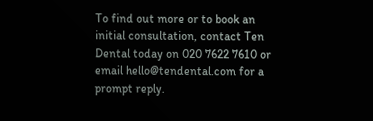To find out more or to book an initial consultation, contact Ten Dental today on 020 7622 7610 or email hello@tendental.com for a prompt reply.